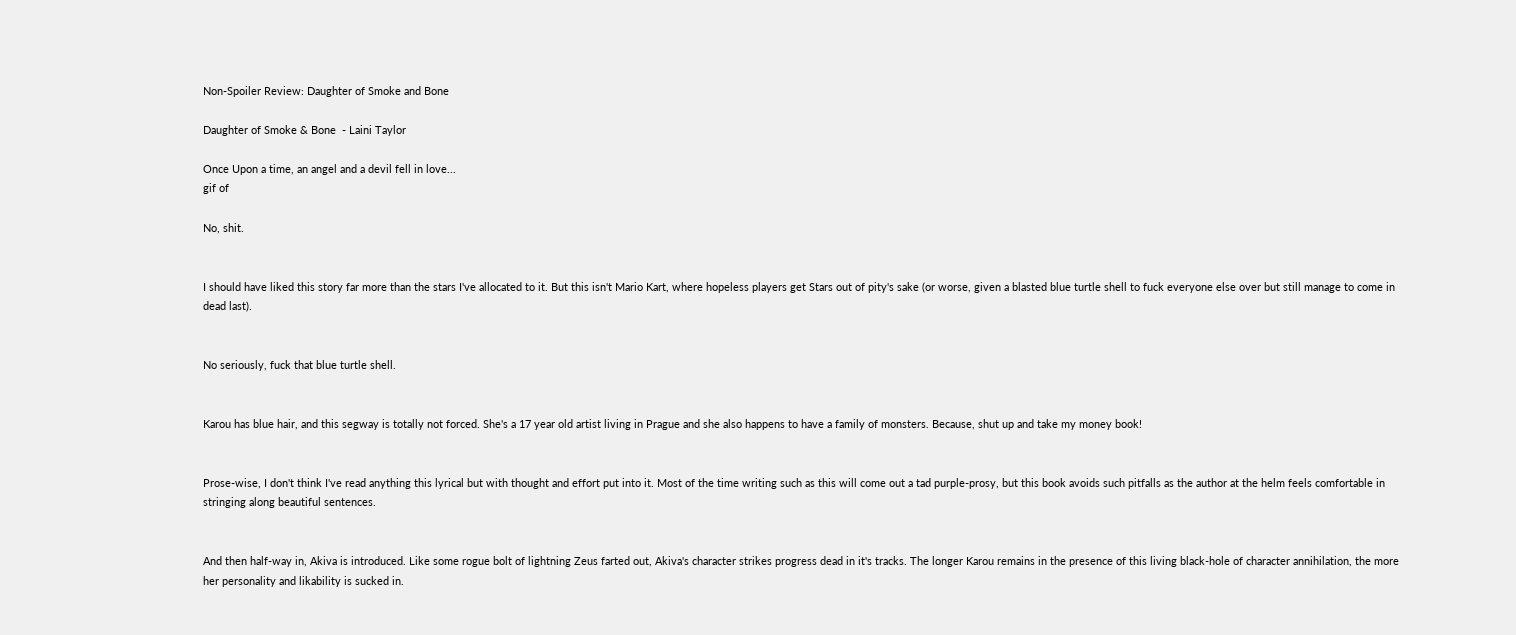Non-Spoiler Review: Daughter of Smoke and Bone

Daughter of Smoke & Bone  - Laini Taylor

Once Upon a time, an angel and a devil fell in love...
gif of

No, shit.


I should have liked this story far more than the stars I've allocated to it. But this isn't Mario Kart, where hopeless players get Stars out of pity's sake (or worse, given a blasted blue turtle shell to fuck everyone else over but still manage to come in dead last).


No seriously, fuck that blue turtle shell.


Karou has blue hair, and this segway is totally not forced. She's a 17 year old artist living in Prague and she also happens to have a family of monsters. Because, shut up and take my money book!


Prose-wise, I don't think I've read anything this lyrical but with thought and effort put into it. Most of the time writing such as this will come out a tad purple-prosy, but this book avoids such pitfalls as the author at the helm feels comfortable in stringing along beautiful sentences.


And then half-way in, Akiva is introduced. Like some rogue bolt of lightning Zeus farted out, Akiva's character strikes progress dead in it's tracks. The longer Karou remains in the presence of this living black-hole of character annihilation, the more her personality and likability is sucked in.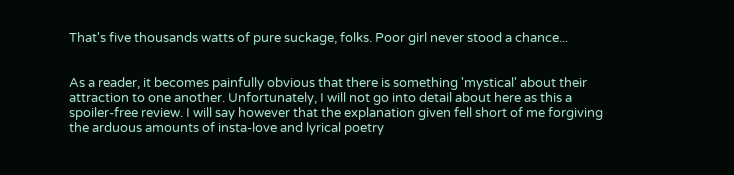That's five thousands watts of pure suckage, folks. Poor girl never stood a chance...


As a reader, it becomes painfully obvious that there is something 'mystical' about their attraction to one another. Unfortunately, I will not go into detail about here as this a spoiler-free review. I will say however that the explanation given fell short of me forgiving the arduous amounts of insta-love and lyrical poetry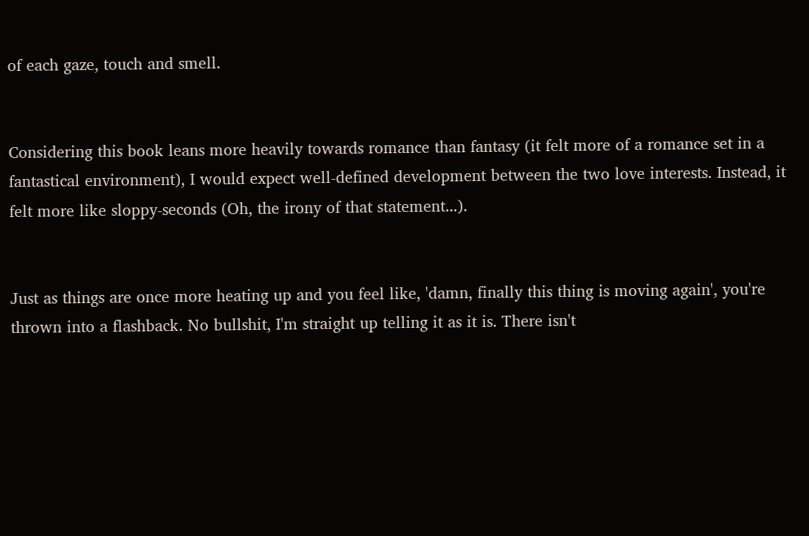of each gaze, touch and smell.


Considering this book leans more heavily towards romance than fantasy (it felt more of a romance set in a fantastical environment), I would expect well-defined development between the two love interests. Instead, it felt more like sloppy-seconds (Oh, the irony of that statement...).


Just as things are once more heating up and you feel like, 'damn, finally this thing is moving again', you're thrown into a flashback. No bullshit, I'm straight up telling it as it is. There isn't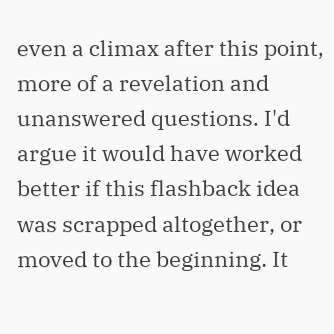even a climax after this point, more of a revelation and unanswered questions. I'd argue it would have worked better if this flashback idea was scrapped altogether, or moved to the beginning. It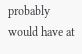probably would have at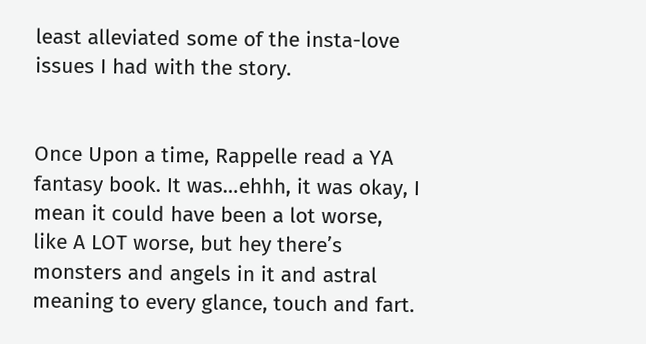least alleviated some of the insta-love issues I had with the story.


Once Upon a time, Rappelle read a YA fantasy book. It was…ehhh, it was okay, I mean it could have been a lot worse, like A LOT worse, but hey there’s monsters and angels in it and astral meaning to every glance, touch and fart.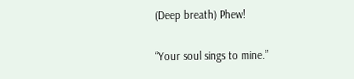(Deep breath) Phew!

“Your soul sings to mine.”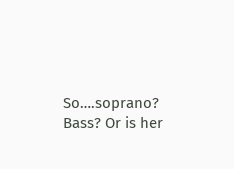So….soprano? Bass? Or is her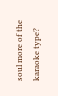soul more of the karaoke type?